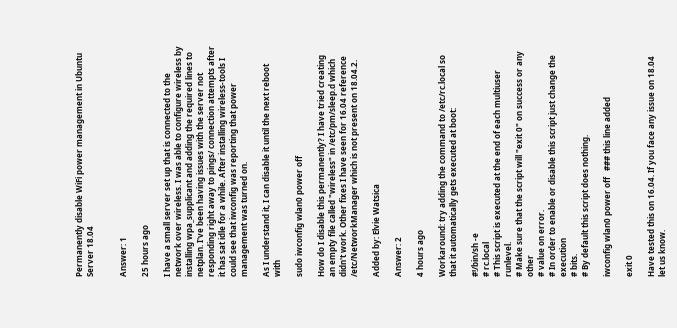Permanently disable WiFi power management in Ubuntu Server 18.04


Answer: 1

25 hours ago

I have a small server set up that is connected to the network over wireless. I was able to configure wireless by installing wpa_supplicant and adding the required lines to netplan. I've been having issues with the server not responding right away to pings/ connection attempts after it has sat idle for a while. After installing wireless-tools I could see that iwconfig was reporting that power management was turned on.

As I understand it, I can disable it until the next reboot with

sudo iwconfig wlan0 power off

How do I disable this permanently? I have tried creating an empty file called "wireless" in /etc/pm/sleep.d which didn't work. Other fixes I have seen for 16.04 reference /etc/NetworkManager which is not present on 18.04.2.

Added by: Elvie Watsica

Answer: 2

4 hours ago

Workaround: try adding the command to /etc/rc.local so that it automatically gets executed at boot:

#!/bin/sh -e
# rc.local
# This script is executed at the end of each multiuser runlevel.
# Make sure that the script will "exit 0" on success or any other
# value on error.
# In order to enable or disable this script just change the execution
# bits.
# By default this script does nothing.

iwconfig wlan0 power off   ### this line added

exit 0

Have tested this on 16.04. If you face any issue on 18.04 let us know.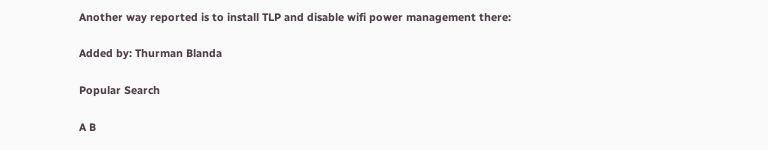Another way reported is to install TLP and disable wifi power management there:

Added by: Thurman Blanda

Popular Search

A B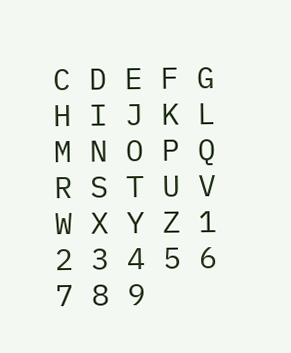C D E F G H I J K L M N O P Q R S T U V W X Y Z 1 2 3 4 5 6 7 8 9